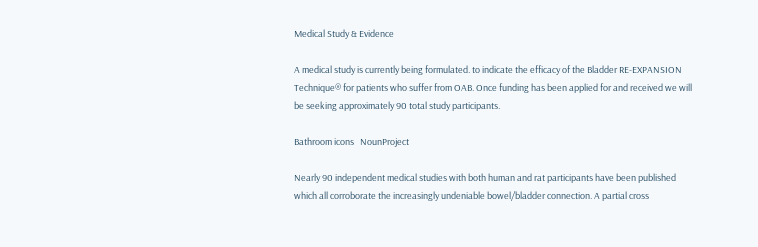Medical Study & Evidence

A medical study is currently being formulated. to indicate the efficacy of the Bladder RE-EXPANSION Technique® for patients who suffer from OAB. Once funding has been applied for and received we will be seeking approximately 90 total study participants.

Bathroom icons   NounProject

Nearly 90 independent medical studies with both human and rat participants have been published which all corroborate the increasingly undeniable bowel/bladder connection. A partial cross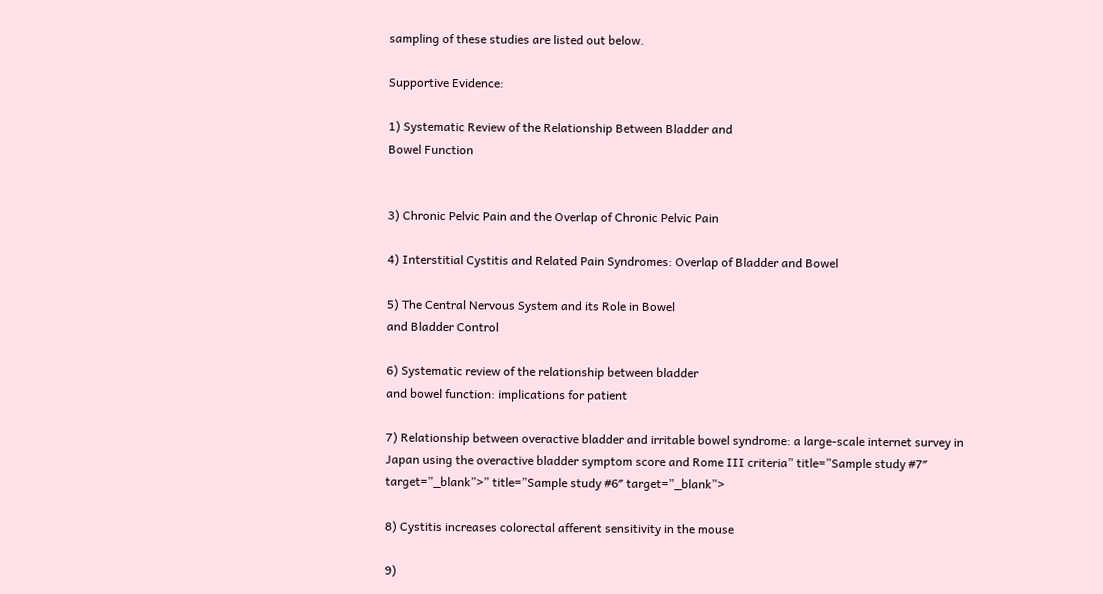sampling of these studies are listed out below.

Supportive Evidence:

1) Systematic Review of the Relationship Between Bladder and
Bowel Function


3) Chronic Pelvic Pain and the Overlap of Chronic Pelvic Pain

4) Interstitial Cystitis and Related Pain Syndromes: Overlap of Bladder and Bowel

5) The Central Nervous System and its Role in Bowel
and Bladder Control

6) Systematic review of the relationship between bladder
and bowel function: implications for patient

7) Relationship between overactive bladder and irritable bowel syndrome: a large-scale internet survey in Japan using the overactive bladder symptom score and Rome III criteria” title=”Sample study #7″ target=”_blank”>” title=”Sample study #6″ target=”_blank”>

8) Cystitis increases colorectal afferent sensitivity in the mouse

9)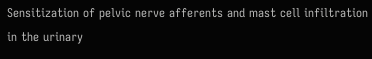Sensitization of pelvic nerve afferents and mast cell infiltration in the urinary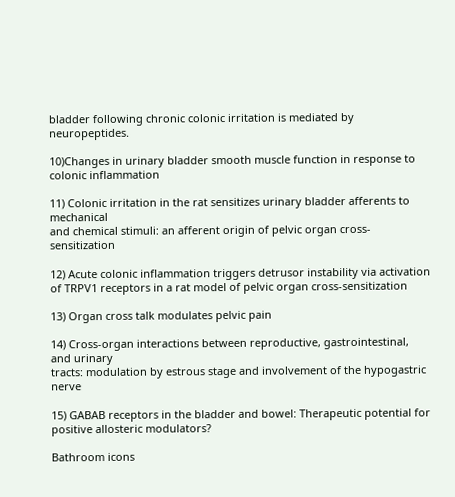bladder following chronic colonic irritation is mediated by neuropeptides.

10)Changes in urinary bladder smooth muscle function in response to colonic inflammation

11) Colonic irritation in the rat sensitizes urinary bladder afferents to mechanical
and chemical stimuli: an afferent origin of pelvic organ cross-sensitization

12) Acute colonic inflammation triggers detrusor instability via activation
of TRPV1 receptors in a rat model of pelvic organ cross-sensitization

13) Organ cross talk modulates pelvic pain

14) Cross-organ interactions between reproductive, gastrointestinal, and urinary
tracts: modulation by estrous stage and involvement of the hypogastric nerve

15) GABAB receptors in the bladder and bowel: Therapeutic potential for positive allosteric modulators?

Bathroom icons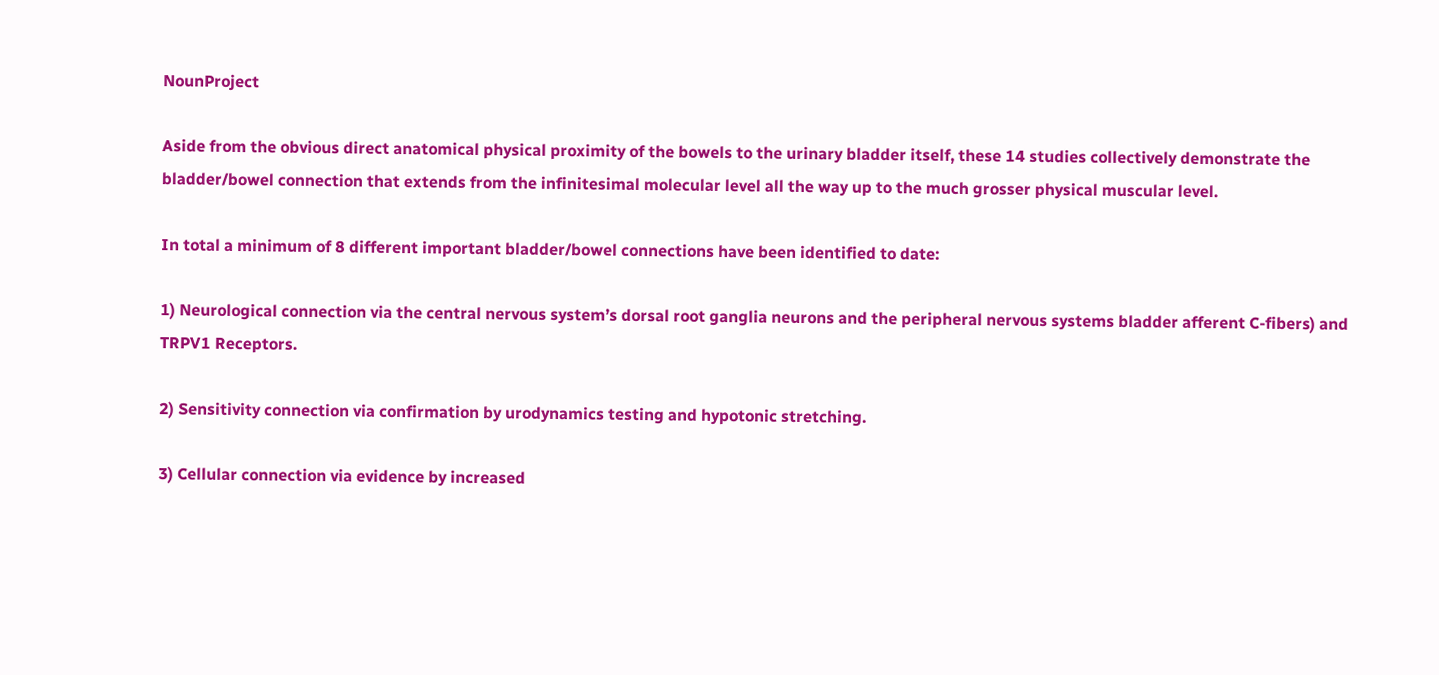NounProject

Aside from the obvious direct anatomical physical proximity of the bowels to the urinary bladder itself, these 14 studies collectively demonstrate the bladder/bowel connection that extends from the infinitesimal molecular level all the way up to the much grosser physical muscular level.

In total a minimum of 8 different important bladder/bowel connections have been identified to date:

1) Neurological connection via the central nervous system’s dorsal root ganglia neurons and the peripheral nervous systems bladder afferent C-fibers) and TRPV1 Receptors.

2) Sensitivity connection via confirmation by urodynamics testing and hypotonic stretching.

3) Cellular connection via evidence by increased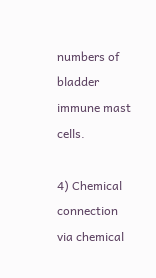numbers of bladder immune mast cells.

4) Chemical connection via chemical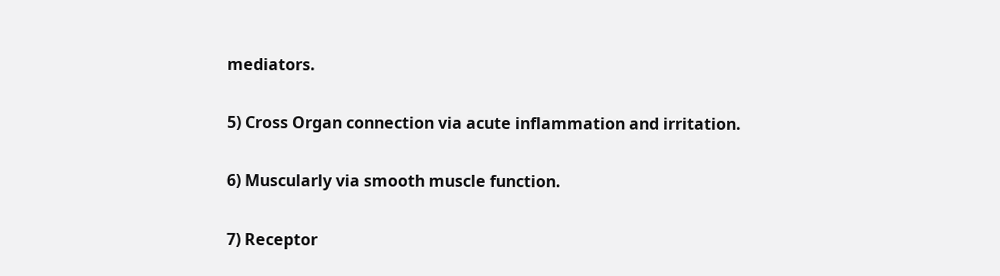mediators.

5) Cross Organ connection via acute inflammation and irritation.

6) Muscularly via smooth muscle function.

7) Receptor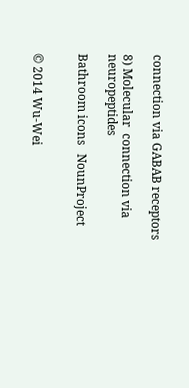connection via GABAB receptors

8) Molecular  connection via neuropeptides

Bathroom icons   NounProject


© 2014 Wu-Wei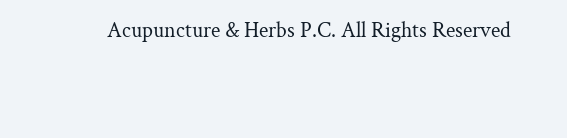Acupuncture & Herbs P.C. All Rights Reserved